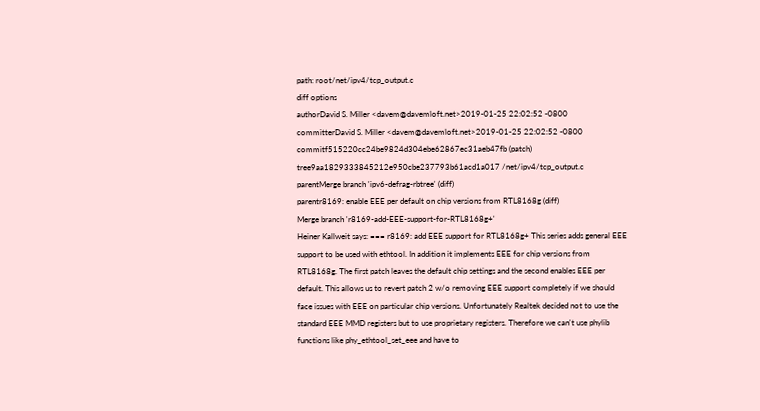path: root/net/ipv4/tcp_output.c
diff options
authorDavid S. Miller <davem@davemloft.net>2019-01-25 22:02:52 -0800
committerDavid S. Miller <davem@davemloft.net>2019-01-25 22:02:52 -0800
commitf515220cc24be9824d304ebe62867ec31aeb47fb (patch)
tree9aa1829333845212e950cbe237793b61acd1a017 /net/ipv4/tcp_output.c
parentMerge branch 'ipv6-defrag-rbtree' (diff)
parentr8169: enable EEE per default on chip versions from RTL8168g (diff)
Merge branch 'r8169-add-EEE-support-for-RTL8168g+'
Heiner Kallweit says: === r8169: add EEE support for RTL8168g+ This series adds general EEE support to be used with ethtool. In addition it implements EEE for chip versions from RTL8168g. The first patch leaves the default chip settings and the second enables EEE per default. This allows us to revert patch 2 w/o removing EEE support completely if we should face issues with EEE on particular chip versions. Unfortunately Realtek decided not to use the standard EEE MMD registers but to use proprietary registers. Therefore we can't use phylib functions like phy_ethtool_set_eee and have to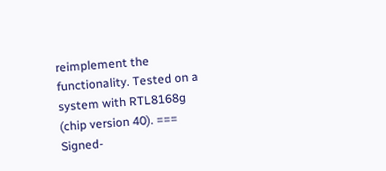reimplement the functionality. Tested on a system with RTL8168g (chip version 40). === Signed-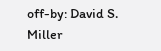off-by: David S. Miller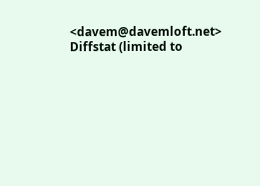<davem@davemloft.net>
Diffstat (limited to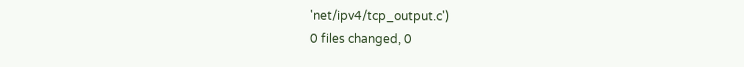'net/ipv4/tcp_output.c')
0 files changed, 0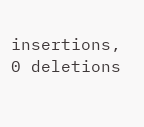insertions, 0 deletions